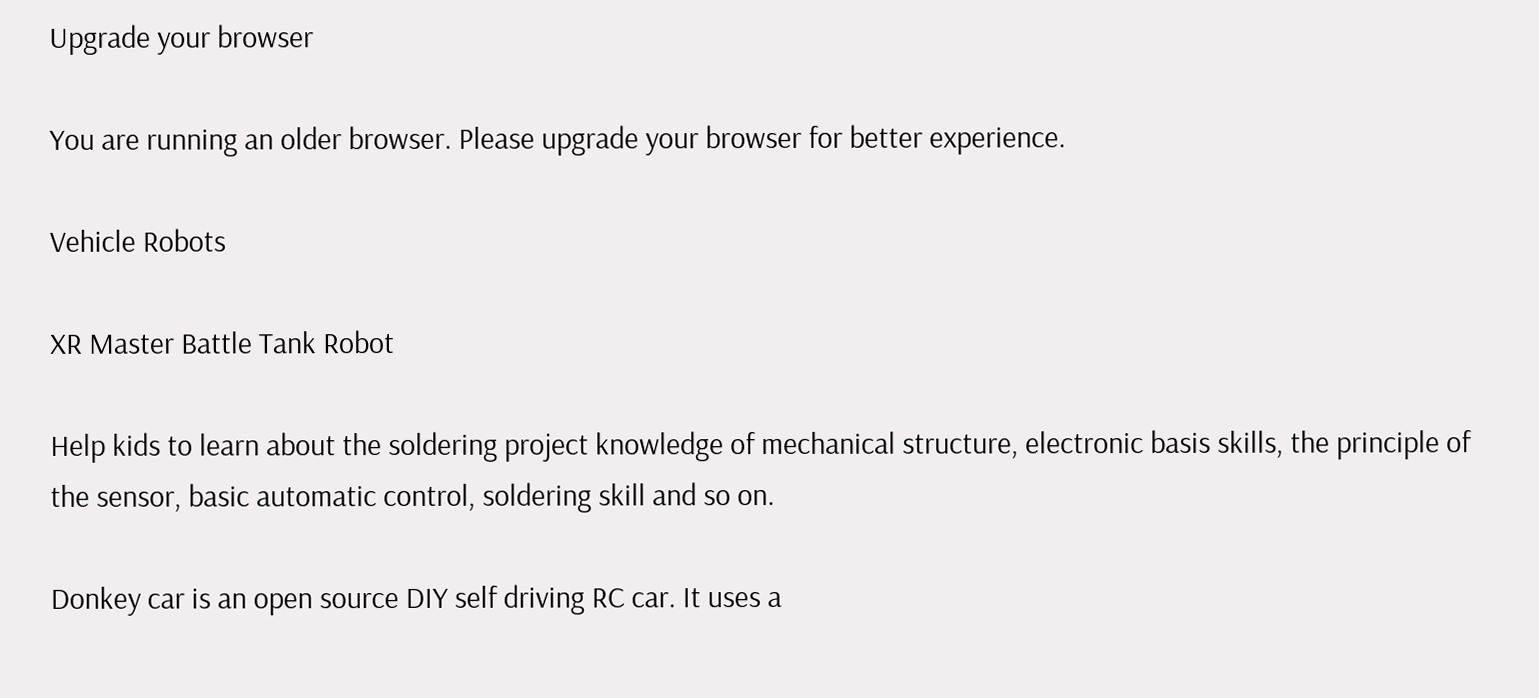Upgrade your browser

You are running an older browser. Please upgrade your browser for better experience.

Vehicle Robots

XR Master Battle Tank Robot

Help kids to learn about the soldering project knowledge of mechanical structure, electronic basis skills, the principle of the sensor, basic automatic control, soldering skill and so on.

Donkey car is an open source DIY self driving RC car. It uses a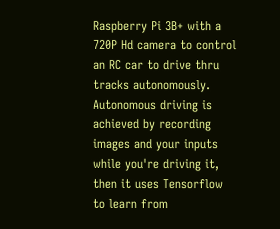Raspberry Pi 3B+ with a 720P Hd camera to control an RC car to drive thru tracks autonomously. Autonomous driving is achieved by recording images and your inputs while you're driving it, then it uses Tensorflow to learn from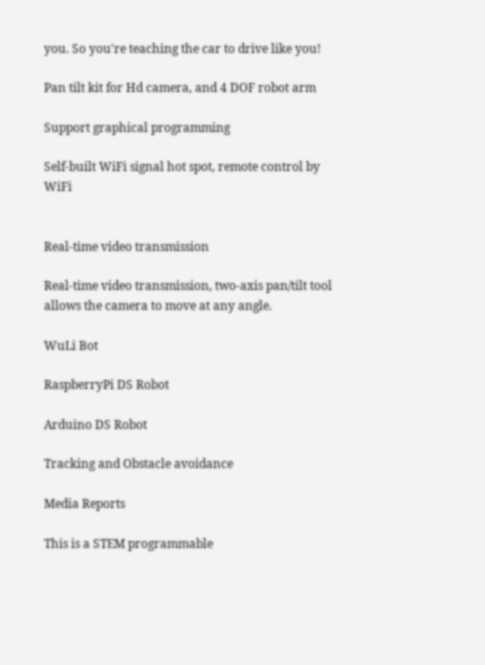you. So you're teaching the car to drive like you!

Pan tilt kit for Hd camera, and 4 DOF robot arm

Support graphical programming

Self-built WiFi signal hot spot, remote control by WiFi


Real-time video transmission

Real-time video transmission, two-axis pan/tilt tool allows the camera to move at any angle.

WuLi Bot

RaspberryPi DS Robot

Arduino DS Robot

Tracking and Obstacle avoidance

Media Reports

This is a STEM programmable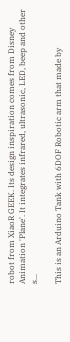robot from XiaoR GEEK. Its design inspiration comes from Disney Animation 'Plane'. It integrates infrared, ultrasonic, LED, beep and other s...

This is an Arduino Tank with 6DOF Robotic arm that made by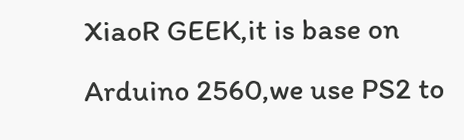XiaoR GEEK,it is base on Arduino 2560,we use PS2 to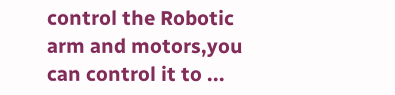control the Robotic arm and motors,you can control it to ...